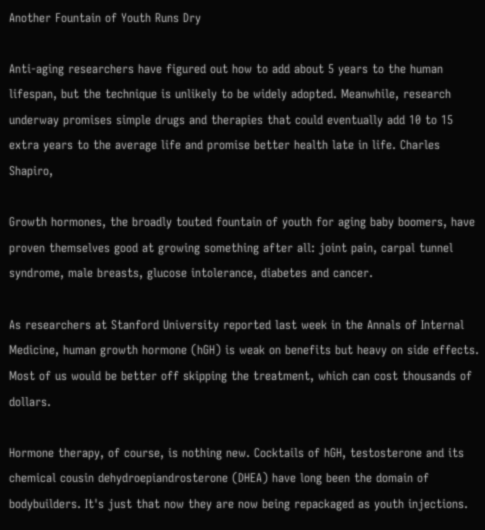Another Fountain of Youth Runs Dry

Anti-aging researchers have figured out how to add about 5 years to the human lifespan, but the technique is unlikely to be widely adopted. Meanwhile, research underway promises simple drugs and therapies that could eventually add 10 to 15 extra years to the average life and promise better health late in life. Charles Shapiro,

Growth hormones, the broadly touted fountain of youth for aging baby boomers, have proven themselves good at growing something after all: joint pain, carpal tunnel syndrome, male breasts, glucose intolerance, diabetes and cancer.

As researchers at Stanford University reported last week in the Annals of Internal Medicine, human growth hormone (hGH) is weak on benefits but heavy on side effects. Most of us would be better off skipping the treatment, which can cost thousands of dollars.

Hormone therapy, of course, is nothing new. Cocktails of hGH, testosterone and its chemical cousin dehydroepiandrosterone (DHEA) have long been the domain of bodybuilders. It's just that now they are now being repackaged as youth injections.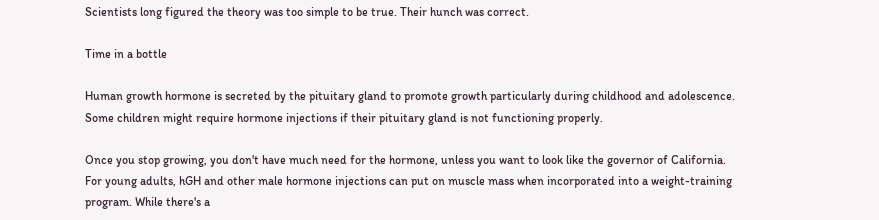Scientists long figured the theory was too simple to be true. Their hunch was correct.

Time in a bottle

Human growth hormone is secreted by the pituitary gland to promote growth particularly during childhood and adolescence. Some children might require hormone injections if their pituitary gland is not functioning properly.

Once you stop growing, you don't have much need for the hormone, unless you want to look like the governor of California. For young adults, hGH and other male hormone injections can put on muscle mass when incorporated into a weight-training program. While there's a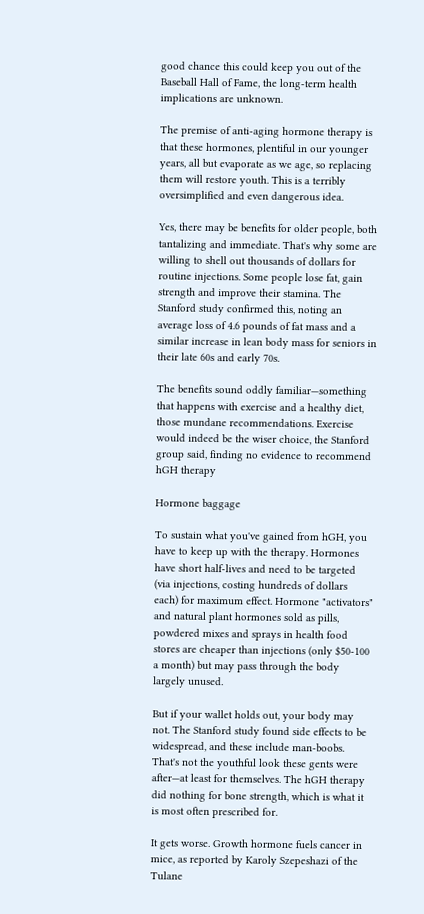good chance this could keep you out of the Baseball Hall of Fame, the long-term health implications are unknown.

The premise of anti-aging hormone therapy is that these hormones, plentiful in our younger years, all but evaporate as we age, so replacing them will restore youth. This is a terribly oversimplified and even dangerous idea.

Yes, there may be benefits for older people, both tantalizing and immediate. That's why some are willing to shell out thousands of dollars for routine injections. Some people lose fat, gain strength and improve their stamina. The Stanford study confirmed this, noting an average loss of 4.6 pounds of fat mass and a similar increase in lean body mass for seniors in their late 60s and early 70s.

The benefits sound oddly familiar—something that happens with exercise and a healthy diet, those mundane recommendations. Exercise would indeed be the wiser choice, the Stanford group said, finding no evidence to recommend hGH therapy

Hormone baggage

To sustain what you've gained from hGH, you have to keep up with the therapy. Hormones have short half-lives and need to be targeted (via injections, costing hundreds of dollars each) for maximum effect. Hormone "activators" and natural plant hormones sold as pills, powdered mixes and sprays in health food stores are cheaper than injections (only $50-100 a month) but may pass through the body largely unused.

But if your wallet holds out, your body may not. The Stanford study found side effects to be widespread, and these include man-boobs. That's not the youthful look these gents were after—at least for themselves. The hGH therapy did nothing for bone strength, which is what it is most often prescribed for.

It gets worse. Growth hormone fuels cancer in mice, as reported by Karoly Szepeshazi of the Tulane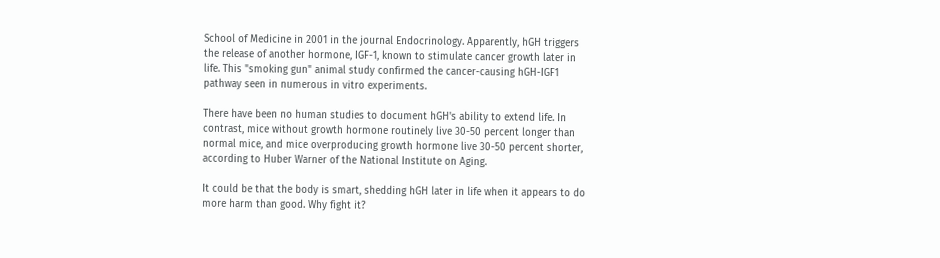School of Medicine in 2001 in the journal Endocrinology. Apparently, hGH triggers the release of another hormone, IGF-1, known to stimulate cancer growth later in life. This "smoking gun" animal study confirmed the cancer-causing hGH-IGF1 pathway seen in numerous in vitro experiments.

There have been no human studies to document hGH's ability to extend life. In contrast, mice without growth hormone routinely live 30-50 percent longer than normal mice, and mice overproducing growth hormone live 30-50 percent shorter, according to Huber Warner of the National Institute on Aging.

It could be that the body is smart, shedding hGH later in life when it appears to do more harm than good. Why fight it?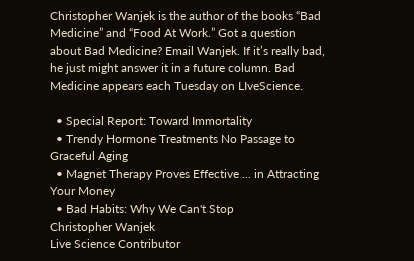Christopher Wanjek is the author of the books “Bad Medicine” and “Food At Work.” Got a question about Bad Medicine? Email Wanjek. If it’s really bad, he just might answer it in a future column. Bad Medicine appears each Tuesday on LIveScience.

  • Special Report: Toward Immortality
  • Trendy Hormone Treatments No Passage to Graceful Aging
  • Magnet Therapy Proves Effective ... in Attracting Your Money
  • Bad Habits: Why We Can't Stop
Christopher Wanjek
Live Science Contributor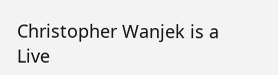Christopher Wanjek is a Live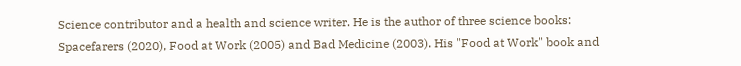Science contributor and a health and science writer. He is the author of three science books: Spacefarers (2020), Food at Work (2005) and Bad Medicine (2003). His "Food at Work" book and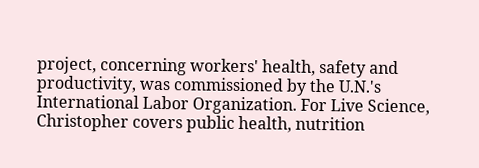project, concerning workers' health, safety and productivity, was commissioned by the U.N.'s International Labor Organization. For Live Science, Christopher covers public health, nutrition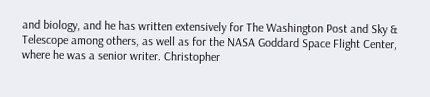and biology, and he has written extensively for The Washington Post and Sky & Telescope among others, as well as for the NASA Goddard Space Flight Center, where he was a senior writer. Christopher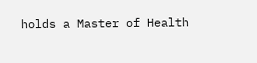holds a Master of Health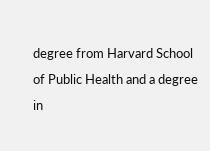degree from Harvard School of Public Health and a degree in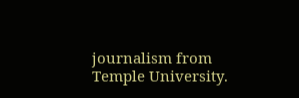journalism from Temple University.